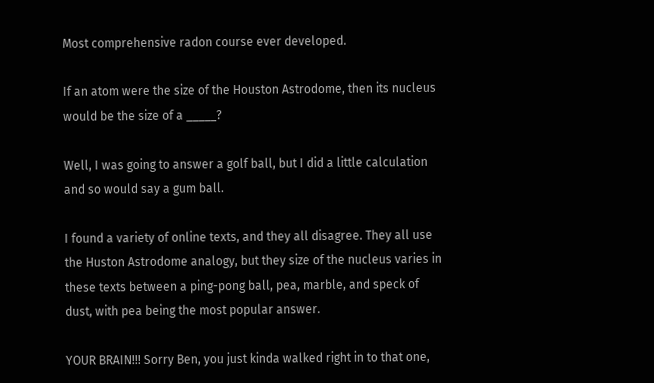Most comprehensive radon course ever developed.

If an atom were the size of the Houston Astrodome, then its nucleus would be the size of a _____?

Well, I was going to answer a golf ball, but I did a little calculation and so would say a gum ball.

I found a variety of online texts, and they all disagree. They all use the Huston Astrodome analogy, but they size of the nucleus varies in these texts between a ping-pong ball, pea, marble, and speck of dust, with pea being the most popular answer.

YOUR BRAIN!!! Sorry Ben, you just kinda walked right in to that one,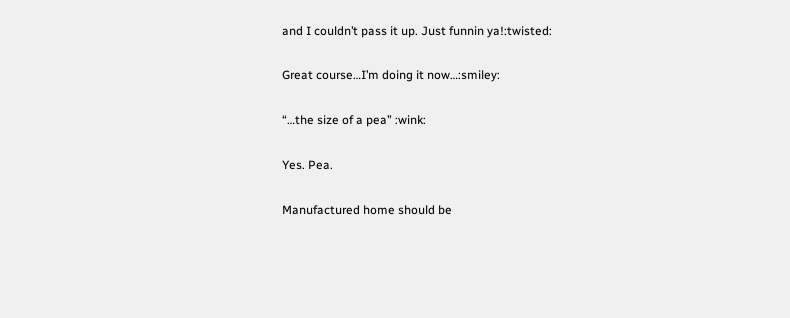and I couldn’t pass it up. Just funnin ya!:twisted:

Great course…I’m doing it now…:smiley:

“…the size of a pea” :wink:

Yes. Pea.

Manufactured home should be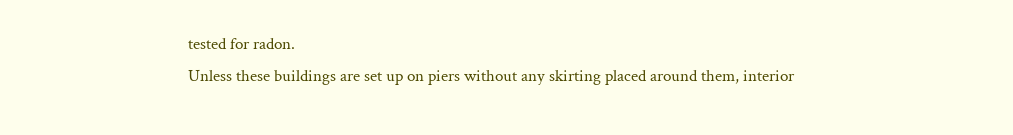tested for radon.
Unless these buildings are set up on piers without any skirting placed around them, interior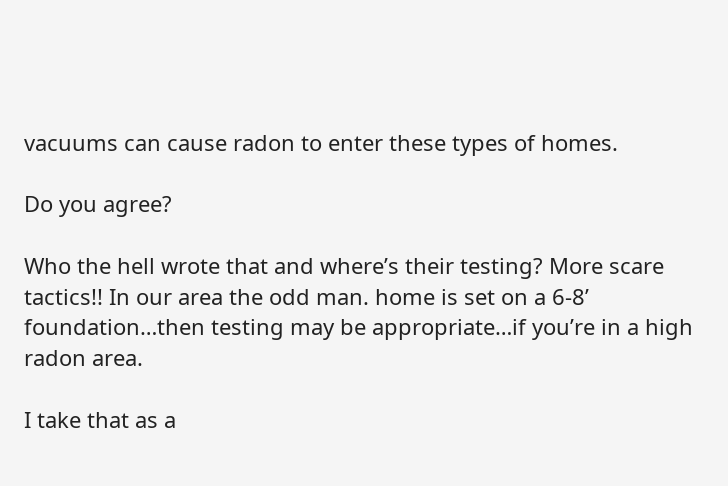vacuums can cause radon to enter these types of homes.

Do you agree?

Who the hell wrote that and where’s their testing? More scare tactics!! In our area the odd man. home is set on a 6-8’ foundation…then testing may be appropriate…if you’re in a high radon area.

I take that as a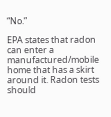“No.”

EPA states that radon can enter a manufactured/mobile home that has a skirt around it. Radon tests should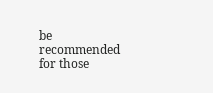be recommended for those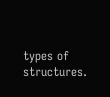types of structures.